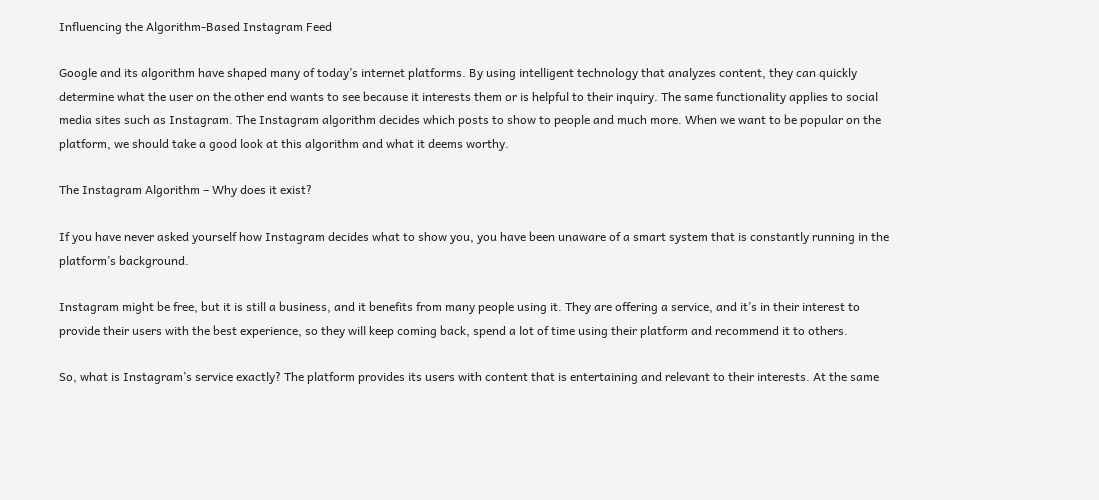Influencing the Algorithm-Based Instagram Feed

Google and its algorithm have shaped many of today’s internet platforms. By using intelligent technology that analyzes content, they can quickly determine what the user on the other end wants to see because it interests them or is helpful to their inquiry. The same functionality applies to social media sites such as Instagram. The Instagram algorithm decides which posts to show to people and much more. When we want to be popular on the platform, we should take a good look at this algorithm and what it deems worthy.

The Instagram Algorithm – Why does it exist?

If you have never asked yourself how Instagram decides what to show you, you have been unaware of a smart system that is constantly running in the platform’s background.

Instagram might be free, but it is still a business, and it benefits from many people using it. They are offering a service, and it’s in their interest to provide their users with the best experience, so they will keep coming back, spend a lot of time using their platform and recommend it to others.

So, what is Instagram’s service exactly? The platform provides its users with content that is entertaining and relevant to their interests. At the same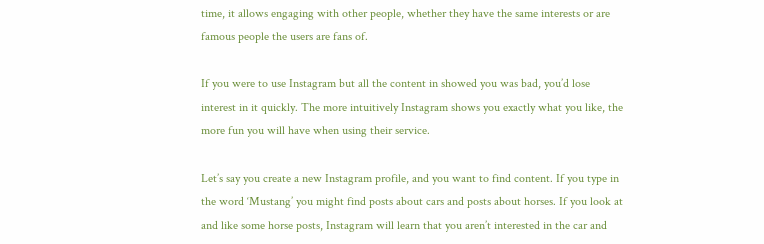time, it allows engaging with other people, whether they have the same interests or are famous people the users are fans of.

If you were to use Instagram but all the content in showed you was bad, you’d lose interest in it quickly. The more intuitively Instagram shows you exactly what you like, the more fun you will have when using their service.

Let’s say you create a new Instagram profile, and you want to find content. If you type in the word ‘Mustang’ you might find posts about cars and posts about horses. If you look at and like some horse posts, Instagram will learn that you aren’t interested in the car and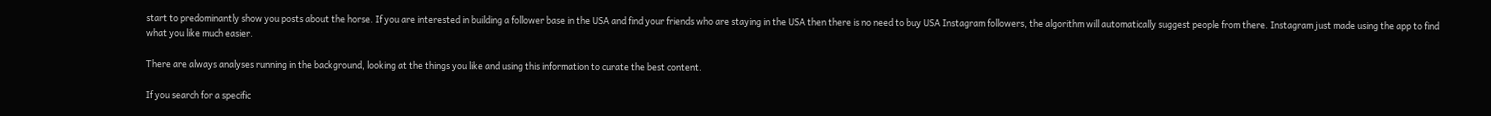start to predominantly show you posts about the horse. If you are interested in building a follower base in the USA and find your friends who are staying in the USA then there is no need to buy USA Instagram followers, the algorithm will automatically suggest people from there. Instagram just made using the app to find what you like much easier.

There are always analyses running in the background, looking at the things you like and using this information to curate the best content.

If you search for a specific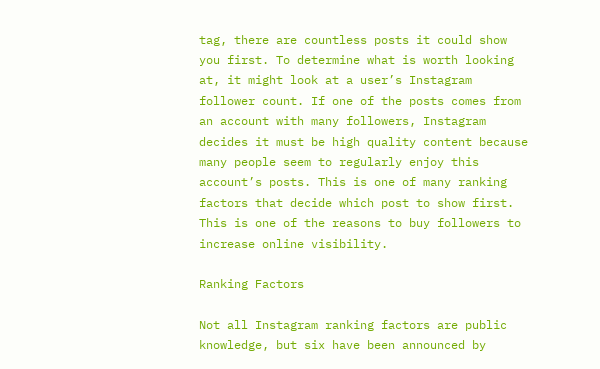tag, there are countless posts it could show you first. To determine what is worth looking at, it might look at a user’s Instagram follower count. If one of the posts comes from an account with many followers, Instagram decides it must be high quality content because many people seem to regularly enjoy this account’s posts. This is one of many ranking factors that decide which post to show first. This is one of the reasons to buy followers to increase online visibility.

Ranking Factors

Not all Instagram ranking factors are public knowledge, but six have been announced by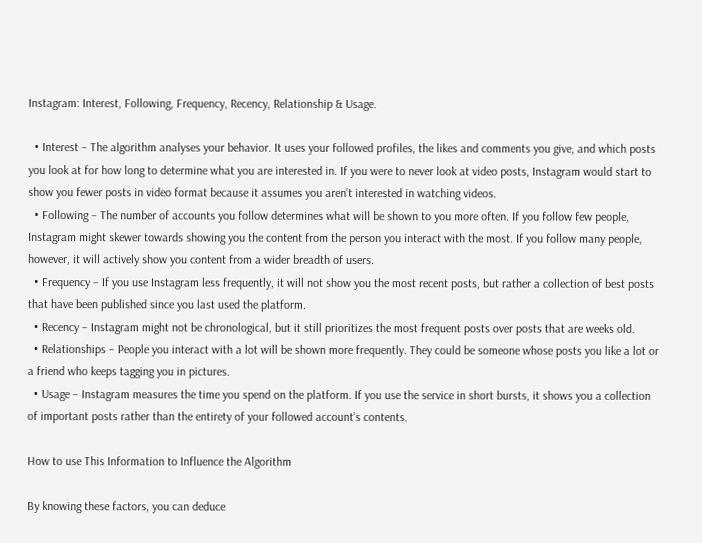Instagram: Interest, Following, Frequency, Recency, Relationship & Usage.

  • Interest – The algorithm analyses your behavior. It uses your followed profiles, the likes and comments you give, and which posts you look at for how long to determine what you are interested in. If you were to never look at video posts, Instagram would start to show you fewer posts in video format because it assumes you aren’t interested in watching videos.
  • Following – The number of accounts you follow determines what will be shown to you more often. If you follow few people, Instagram might skewer towards showing you the content from the person you interact with the most. If you follow many people, however, it will actively show you content from a wider breadth of users.
  • Frequency – If you use Instagram less frequently, it will not show you the most recent posts, but rather a collection of best posts that have been published since you last used the platform.
  • Recency – Instagram might not be chronological, but it still prioritizes the most frequent posts over posts that are weeks old.
  • Relationships – People you interact with a lot will be shown more frequently. They could be someone whose posts you like a lot or a friend who keeps tagging you in pictures.
  • Usage – Instagram measures the time you spend on the platform. If you use the service in short bursts, it shows you a collection of important posts rather than the entirety of your followed account’s contents.

How to use This Information to Influence the Algorithm

By knowing these factors, you can deduce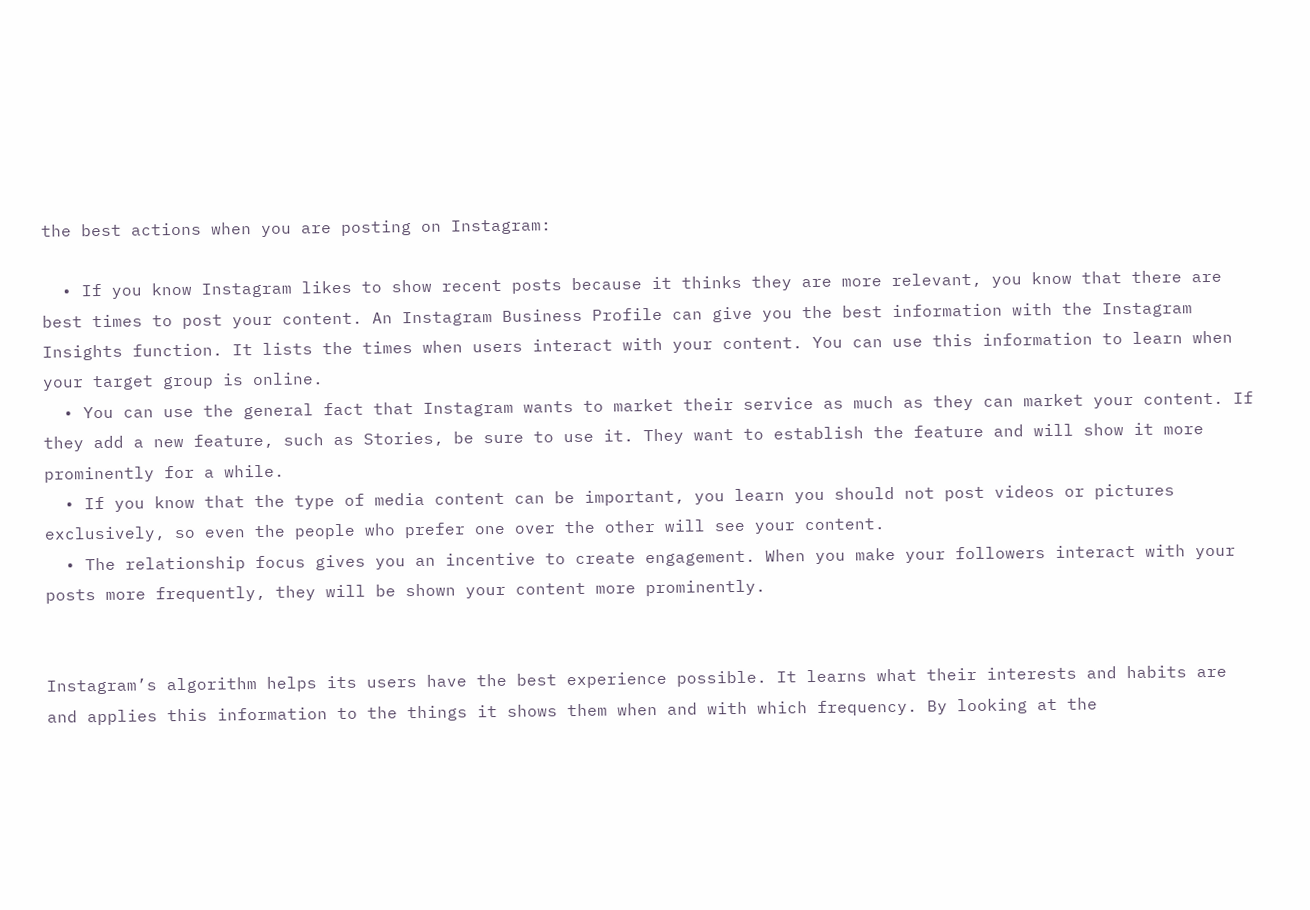the best actions when you are posting on Instagram:

  • If you know Instagram likes to show recent posts because it thinks they are more relevant, you know that there are best times to post your content. An Instagram Business Profile can give you the best information with the Instagram Insights function. It lists the times when users interact with your content. You can use this information to learn when your target group is online.
  • You can use the general fact that Instagram wants to market their service as much as they can market your content. If they add a new feature, such as Stories, be sure to use it. They want to establish the feature and will show it more prominently for a while.
  • If you know that the type of media content can be important, you learn you should not post videos or pictures exclusively, so even the people who prefer one over the other will see your content.
  • The relationship focus gives you an incentive to create engagement. When you make your followers interact with your posts more frequently, they will be shown your content more prominently.


Instagram’s algorithm helps its users have the best experience possible. It learns what their interests and habits are and applies this information to the things it shows them when and with which frequency. By looking at the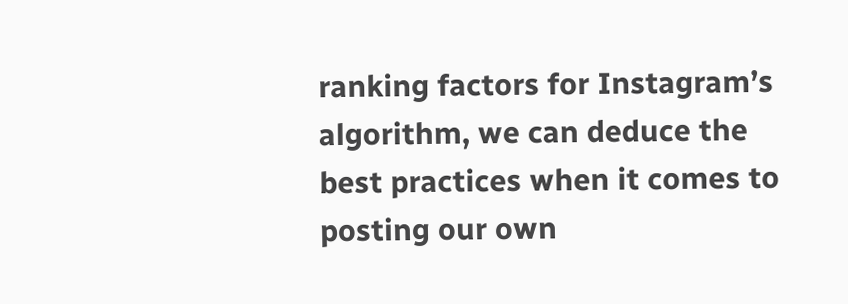ranking factors for Instagram’s algorithm, we can deduce the best practices when it comes to posting our own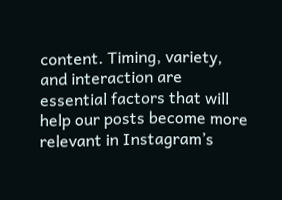content. Timing, variety, and interaction are essential factors that will help our posts become more relevant in Instagram’s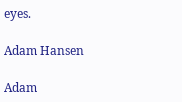eyes.

Adam Hansen

Adam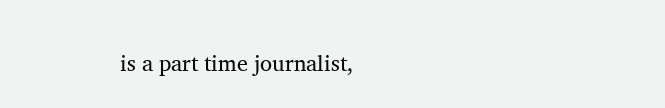is a part time journalist,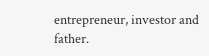entrepreneur, investor and father.